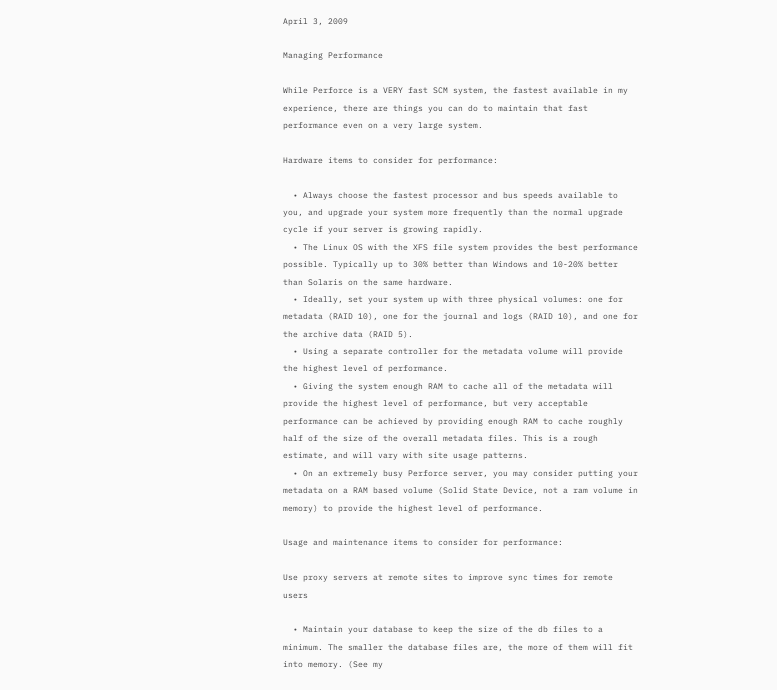April 3, 2009

Managing Performance

While Perforce is a VERY fast SCM system, the fastest available in my experience, there are things you can do to maintain that fast performance even on a very large system.

Hardware items to consider for performance:

  • Always choose the fastest processor and bus speeds available to you, and upgrade your system more frequently than the normal upgrade cycle if your server is growing rapidly.
  • The Linux OS with the XFS file system provides the best performance possible. Typically up to 30% better than Windows and 10-20% better than Solaris on the same hardware.
  • Ideally, set your system up with three physical volumes: one for metadata (RAID 10), one for the journal and logs (RAID 10), and one for the archive data (RAID 5).
  • Using a separate controller for the metadata volume will provide the highest level of performance.
  • Giving the system enough RAM to cache all of the metadata will provide the highest level of performance, but very acceptable performance can be achieved by providing enough RAM to cache roughly half of the size of the overall metadata files. This is a rough estimate, and will vary with site usage patterns.
  • On an extremely busy Perforce server, you may consider putting your metadata on a RAM based volume (Solid State Device, not a ram volume in memory) to provide the highest level of performance.

Usage and maintenance items to consider for performance:

Use proxy servers at remote sites to improve sync times for remote users

  • Maintain your database to keep the size of the db files to a minimum. The smaller the database files are, the more of them will fit into memory. (See my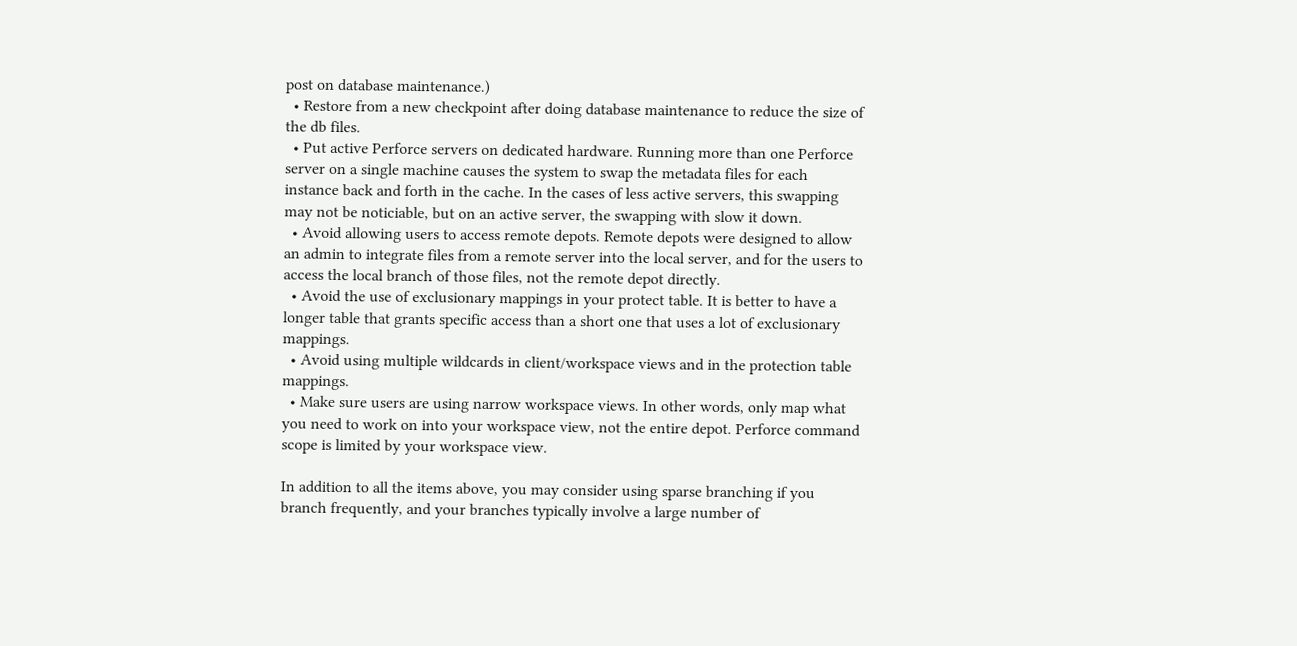post on database maintenance.)
  • Restore from a new checkpoint after doing database maintenance to reduce the size of the db files.
  • Put active Perforce servers on dedicated hardware. Running more than one Perforce server on a single machine causes the system to swap the metadata files for each instance back and forth in the cache. In the cases of less active servers, this swapping may not be noticiable, but on an active server, the swapping with slow it down.
  • Avoid allowing users to access remote depots. Remote depots were designed to allow an admin to integrate files from a remote server into the local server, and for the users to access the local branch of those files, not the remote depot directly.
  • Avoid the use of exclusionary mappings in your protect table. It is better to have a longer table that grants specific access than a short one that uses a lot of exclusionary mappings.
  • Avoid using multiple wildcards in client/workspace views and in the protection table mappings.
  • Make sure users are using narrow workspace views. In other words, only map what you need to work on into your workspace view, not the entire depot. Perforce command scope is limited by your workspace view.

In addition to all the items above, you may consider using sparse branching if you branch frequently, and your branches typically involve a large number of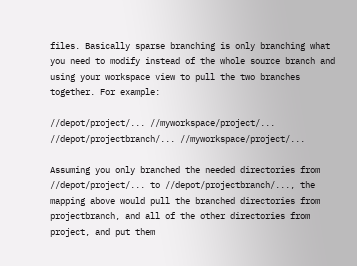files. Basically sparse branching is only branching what you need to modify instead of the whole source branch and using your workspace view to pull the two branches together. For example:

//depot/project/... //myworkspace/project/...
//depot/projectbranch/... //myworkspace/project/...

Assuming you only branched the needed directories from //depot/project/... to //depot/projectbranch/..., the mapping above would pull the branched directories from projectbranch, and all of the other directories from project, and put them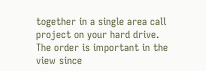together in a single area call project on your hard drive. The order is important in the view since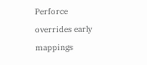Perforce overrides early mappings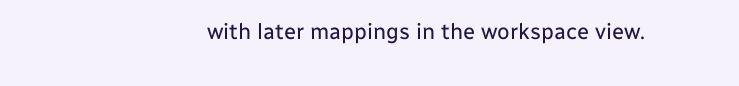with later mappings in the workspace view.